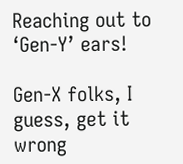Reaching out to ‘Gen-Y’ ears!

Gen-X folks, I guess, get it wrong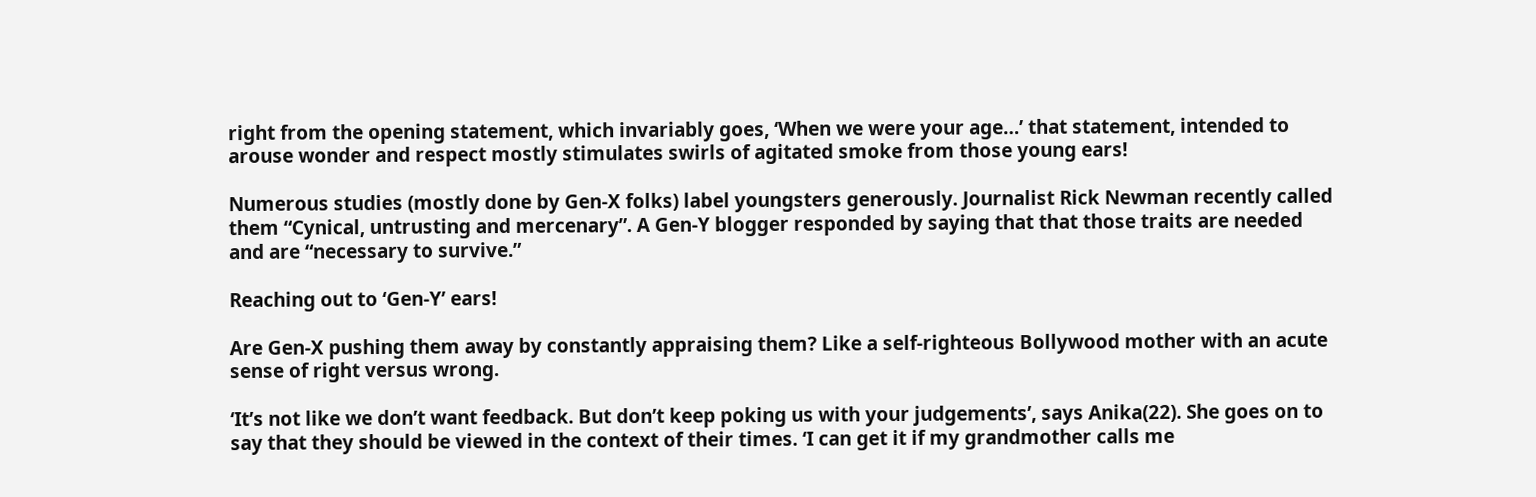right from the opening statement, which invariably goes, ‘When we were your age…’ that statement, intended to arouse wonder and respect mostly stimulates swirls of agitated smoke from those young ears!

Numerous studies (mostly done by Gen-X folks) label youngsters generously. Journalist Rick Newman recently called them “Cynical, untrusting and mercenary”. A Gen-Y blogger responded by saying that that those traits are needed and are “necessary to survive.”

Reaching out to ‘Gen-Y’ ears!

Are Gen-X pushing them away by constantly appraising them? Like a self-righteous Bollywood mother with an acute sense of right versus wrong.

‘It’s not like we don’t want feedback. But don’t keep poking us with your judgements’, says Anika(22). She goes on to say that they should be viewed in the context of their times. ‘I can get it if my grandmother calls me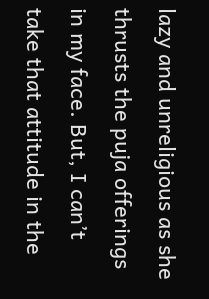lazy and unreligious as she thrusts the puja offerings in my face. But, I can’t take that attitude in the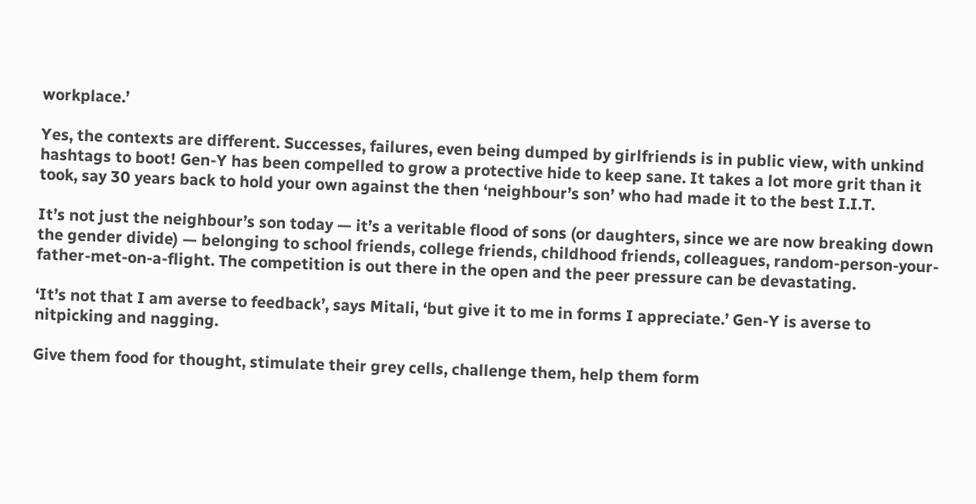workplace.’

Yes, the contexts are different. Successes, failures, even being dumped by girlfriends is in public view, with unkind hashtags to boot! Gen-Y has been compelled to grow a protective hide to keep sane. It takes a lot more grit than it took, say 30 years back to hold your own against the then ‘neighbour’s son’ who had made it to the best I.I.T.

It’s not just the neighbour’s son today — it’s a veritable flood of sons (or daughters, since we are now breaking down the gender divide) — belonging to school friends, college friends, childhood friends, colleagues, random-person-your-father-met-on-a-flight. The competition is out there in the open and the peer pressure can be devastating.

‘It’s not that I am averse to feedback’, says Mitali, ‘but give it to me in forms I appreciate.’ Gen-Y is averse to nitpicking and nagging.

Give them food for thought, stimulate their grey cells, challenge them, help them form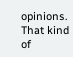opinions. That kind of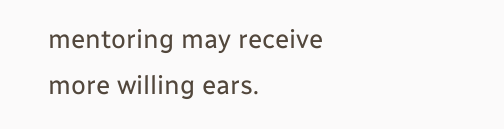mentoring may receive more willing ears.